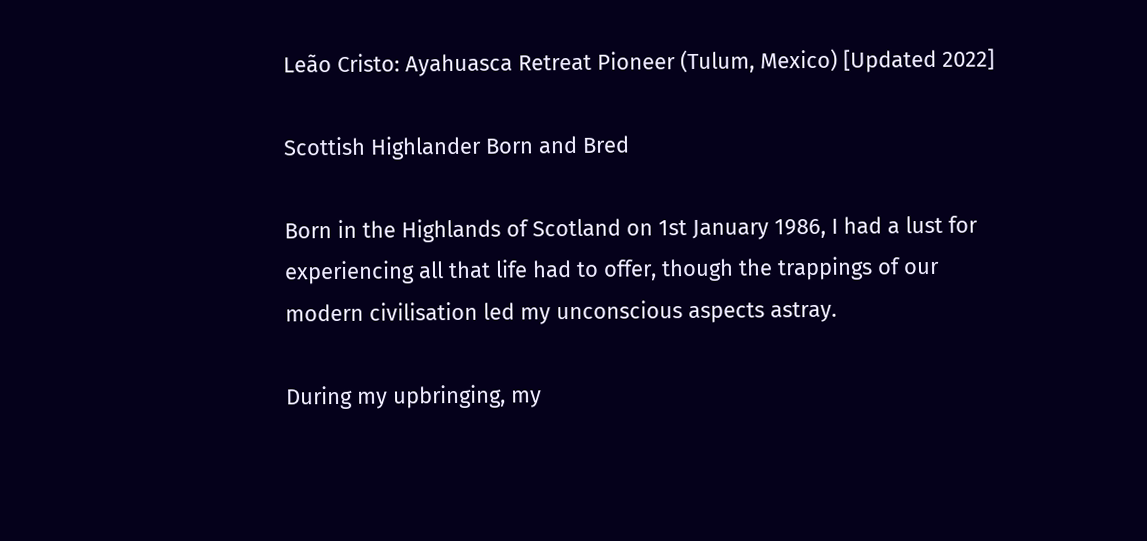Leão Cristo: Ayahuasca Retreat Pioneer (Tulum, Mexico) [Updated 2022]

Scottish Highlander Born and Bred

Born in the Highlands of Scotland on 1st January 1986, I had a lust for experiencing all that life had to offer, though the trappings of our modern civilisation led my unconscious aspects astray.

During my upbringing, my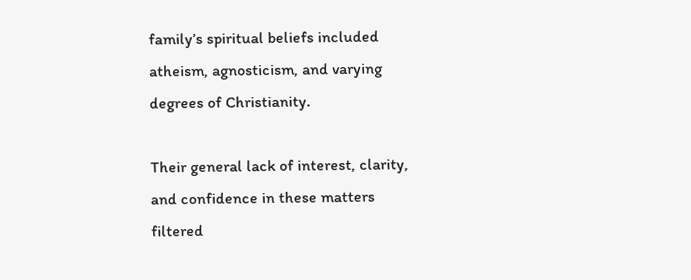family’s spiritual beliefs included atheism, agnosticism, and varying degrees of Christianity.

Their general lack of interest, clarity, and confidence in these matters filtered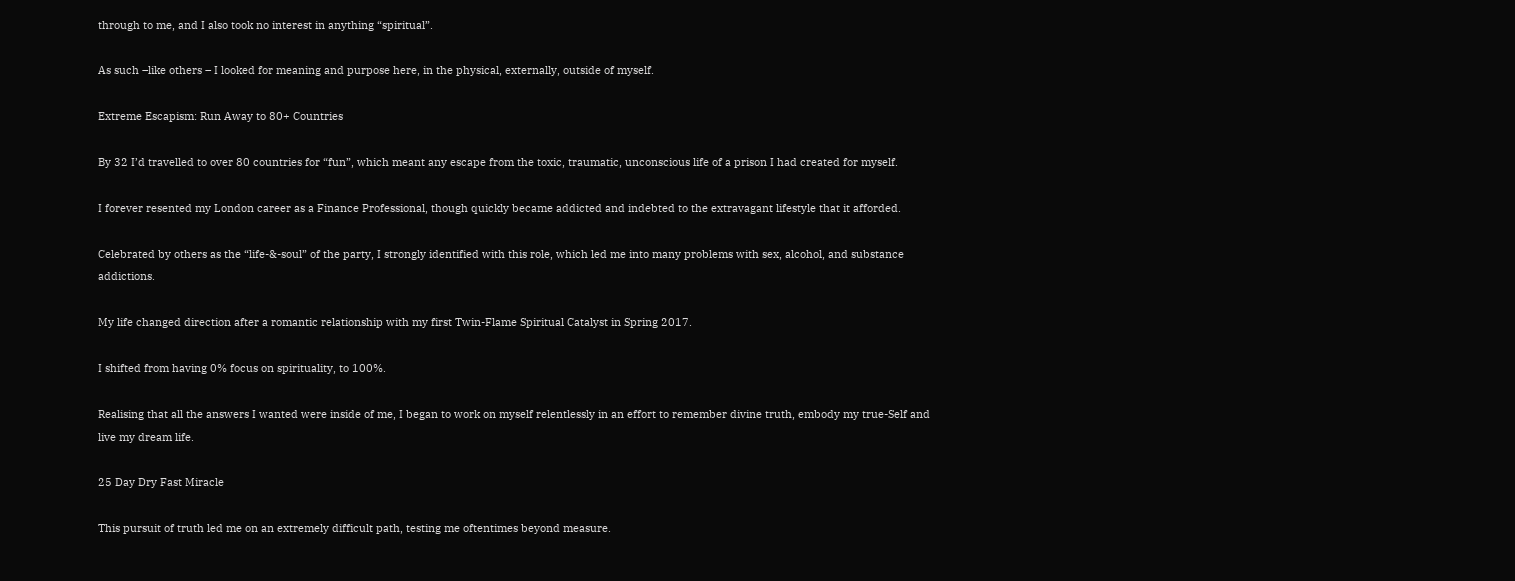through to me, and I also took no interest in anything “spiritual”.

As such –like others – I looked for meaning and purpose here, in the physical, externally, outside of myself.

Extreme Escapism: Run Away to 80+ Countries

By 32 I’d travelled to over 80 countries for “fun”, which meant any escape from the toxic, traumatic, unconscious life of a prison I had created for myself.

I forever resented my London career as a Finance Professional, though quickly became addicted and indebted to the extravagant lifestyle that it afforded.

Celebrated by others as the “life-&-soul” of the party, I strongly identified with this role, which led me into many problems with sex, alcohol, and substance addictions.

My life changed direction after a romantic relationship with my first Twin-Flame Spiritual Catalyst in Spring 2017.

I shifted from having 0% focus on spirituality, to 100%.

Realising that all the answers I wanted were inside of me, I began to work on myself relentlessly in an effort to remember divine truth, embody my true-Self and live my dream life.

25 Day Dry Fast Miracle

This pursuit of truth led me on an extremely difficult path, testing me oftentimes beyond measure.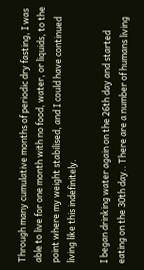Through many cumulative months of periodic dry fasting, I was able to live for one month with no food, water, or liquids, to the point where my weight stabilised, and I could have continued living like this indefinitely.

I began drinking water again on the 26th day and started eating on the 30th day.. There are a number of humans living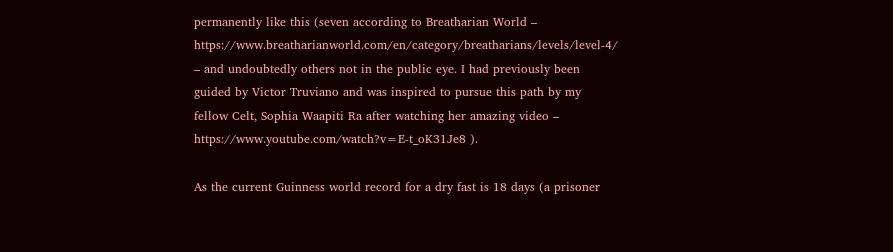permanently like this (seven according to Breatharian World – https://www.breatharianworld.com/en/category/breatharians/levels/level-4/ – and undoubtedly others not in the public eye. I had previously been guided by Victor Truviano and was inspired to pursue this path by my fellow Celt, Sophia Waapiti Ra after watching her amazing video – https://www.youtube.com/watch?v=E-t_oK31Je8 ).

As the current Guinness world record for a dry fast is 18 days (a prisoner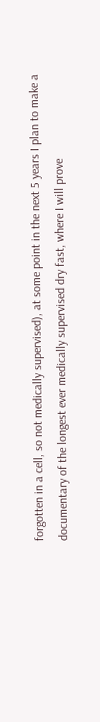forgotten in a cell, so not medically supervised), at some point in the next 5 years I plan to make a documentary of the longest ever medically supervised dry fast, where I will prove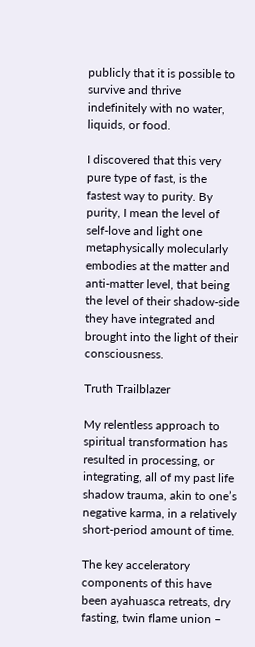publicly that it is possible to survive and thrive indefinitely with no water, liquids, or food.

I discovered that this very pure type of fast, is the fastest way to purity. By purity, I mean the level of self-love and light one metaphysically molecularly embodies at the matter and anti-matter level, that being the level of their shadow-side they have integrated and brought into the light of their consciousness.

Truth Trailblazer

My relentless approach to spiritual transformation has resulted in processing, or integrating, all of my past life shadow trauma, akin to one’s negative karma, in a relatively short-period amount of time.

The key acceleratory components of this have been ayahuasca retreats, dry fasting, twin flame union –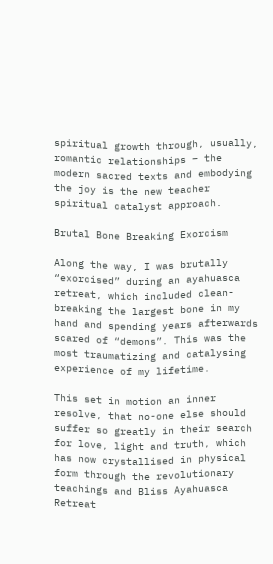spiritual growth through, usually, romantic relationships – the modern sacred texts and embodying the joy is the new teacher spiritual catalyst approach.

Brutal Bone Breaking Exorcism

Along the way, I was brutally “exorcised” during an ayahuasca retreat, which included clean-breaking the largest bone in my hand and spending years afterwards scared of “demons”. This was the most traumatizing and catalysing experience of my lifetime.

This set in motion an inner resolve, that no-one else should suffer so greatly in their search for love, light and truth, which has now crystallised in physical form through the revolutionary teachings and Bliss Ayahuasca Retreat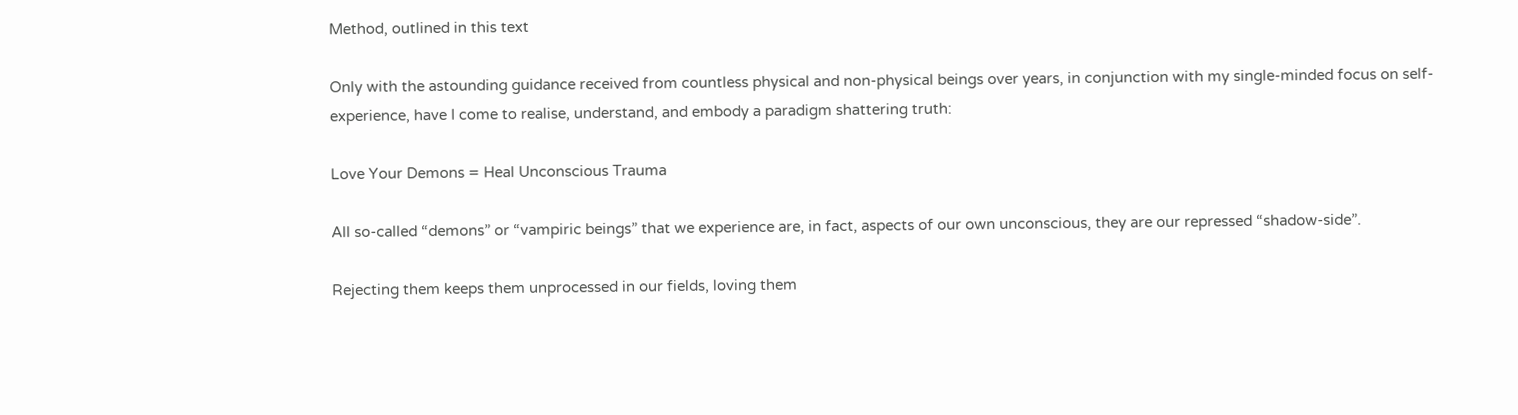Method, outlined in this text

Only with the astounding guidance received from countless physical and non-physical beings over years, in conjunction with my single-minded focus on self-experience, have I come to realise, understand, and embody a paradigm shattering truth:

Love Your Demons = Heal Unconscious Trauma

All so-called “demons” or “vampiric beings” that we experience are, in fact, aspects of our own unconscious, they are our repressed “shadow-side”.

Rejecting them keeps them unprocessed in our fields, loving them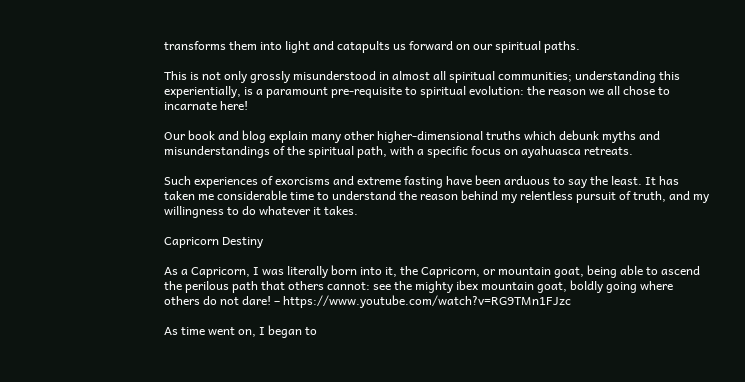transforms them into light and catapults us forward on our spiritual paths.

This is not only grossly misunderstood in almost all spiritual communities; understanding this experientially, is a paramount pre-requisite to spiritual evolution: the reason we all chose to incarnate here!

Our book and blog explain many other higher-dimensional truths which debunk myths and misunderstandings of the spiritual path, with a specific focus on ayahuasca retreats.

Such experiences of exorcisms and extreme fasting have been arduous to say the least. It has taken me considerable time to understand the reason behind my relentless pursuit of truth, and my willingness to do whatever it takes.

Capricorn Destiny

As a Capricorn, I was literally born into it, the Capricorn, or mountain goat, being able to ascend the perilous path that others cannot: see the mighty ibex mountain goat, boldly going where others do not dare! – https://www.youtube.com/watch?v=RG9TMn1FJzc

As time went on, I began to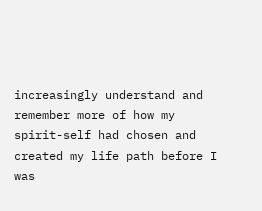increasingly understand and remember more of how my spirit-self had chosen and created my life path before I was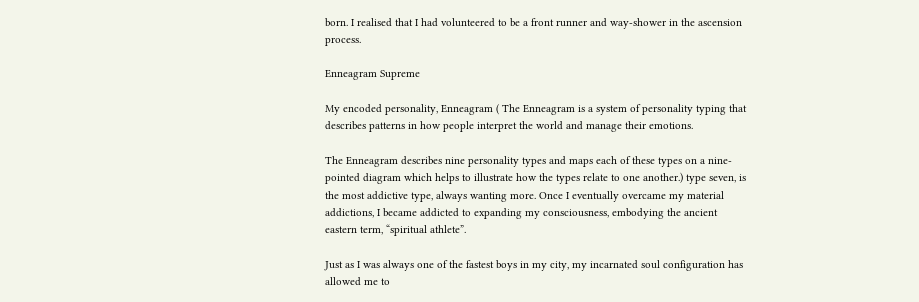born. I realised that I had volunteered to be a front runner and way-shower in the ascension process.

Enneagram Supreme

My encoded personality, Enneagram ( The Enneagram is a system of personality typing that describes patterns in how people interpret the world and manage their emotions.

The Enneagram describes nine personality types and maps each of these types on a nine-pointed diagram which helps to illustrate how the types relate to one another.) type seven, is the most addictive type, always wanting more. Once I eventually overcame my material addictions, I became addicted to expanding my consciousness, embodying the ancient eastern term, “spiritual athlete”.

Just as I was always one of the fastest boys in my city, my incarnated soul configuration has allowed me to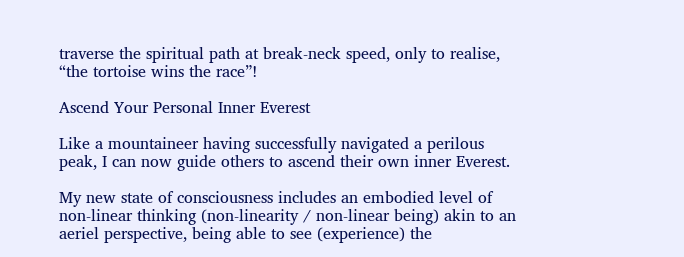traverse the spiritual path at break-neck speed, only to realise, “the tortoise wins the race”!

Ascend Your Personal Inner Everest

Like a mountaineer having successfully navigated a perilous peak, I can now guide others to ascend their own inner Everest.

My new state of consciousness includes an embodied level of non-linear thinking (non-linearity / non-linear being) akin to an aeriel perspective, being able to see (experience) the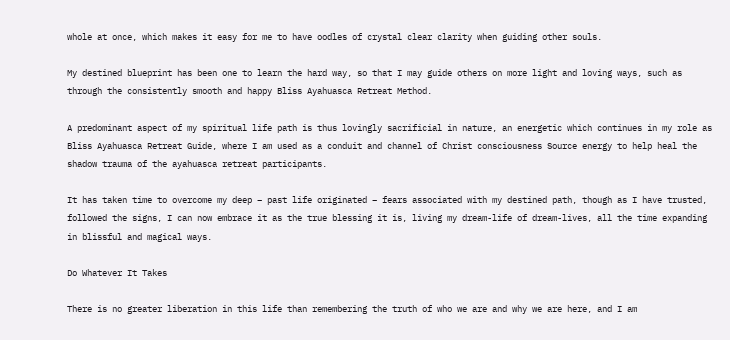whole at once, which makes it easy for me to have oodles of crystal clear clarity when guiding other souls.

My destined blueprint has been one to learn the hard way, so that I may guide others on more light and loving ways, such as through the consistently smooth and happy Bliss Ayahuasca Retreat Method.

A predominant aspect of my spiritual life path is thus lovingly sacrificial in nature, an energetic which continues in my role as Bliss Ayahuasca Retreat Guide, where I am used as a conduit and channel of Christ consciousness Source energy to help heal the shadow trauma of the ayahuasca retreat participants.

It has taken time to overcome my deep – past life originated – fears associated with my destined path, though as I have trusted, followed the signs, I can now embrace it as the true blessing it is, living my dream-life of dream-lives, all the time expanding in blissful and magical ways.

Do Whatever It Takes

There is no greater liberation in this life than remembering the truth of who we are and why we are here, and I am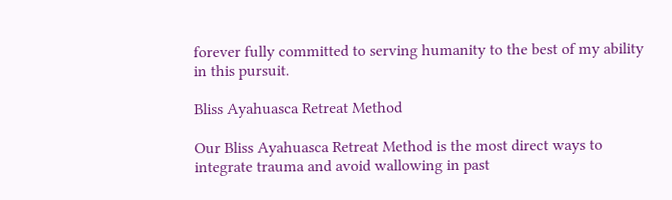forever fully committed to serving humanity to the best of my ability in this pursuit.

Bliss Ayahuasca Retreat Method

Our Bliss Ayahuasca Retreat Method is the most direct ways to integrate trauma and avoid wallowing in past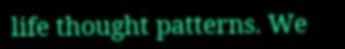life thought patterns. We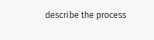describe the process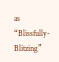as “Blissfully-Blitzing”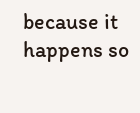because it happens so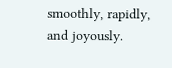smoothly, rapidly, and joyously.